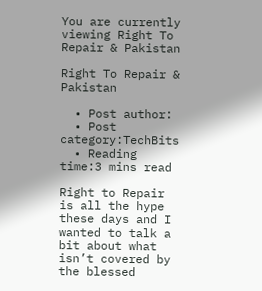You are currently viewing Right To Repair & Pakistan

Right To Repair & Pakistan

  • Post author:
  • Post category:TechBits
  • Reading time:3 mins read

Right to Repair is all the hype these days and I wanted to talk a bit about what isn’t covered by the blessed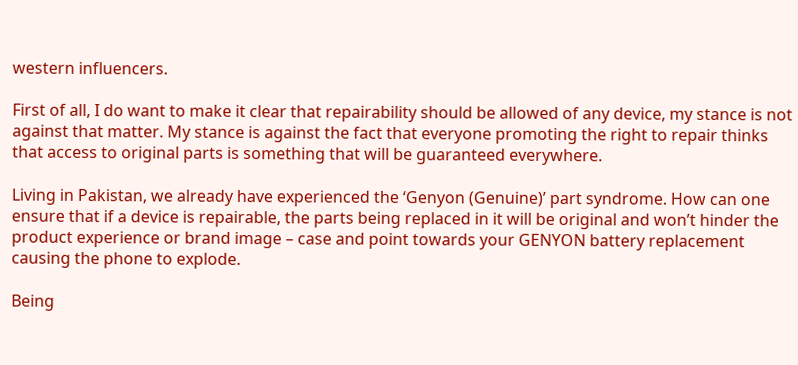western influencers.

First of all, I do want to make it clear that repairability should be allowed of any device, my stance is not against that matter. My stance is against the fact that everyone promoting the right to repair thinks that access to original parts is something that will be guaranteed everywhere.

Living in Pakistan, we already have experienced the ‘Genyon (Genuine)’ part syndrome. How can one ensure that if a device is repairable, the parts being replaced in it will be original and won’t hinder the product experience or brand image – case and point towards your GENYON battery replacement causing the phone to explode.

Being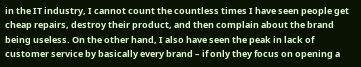in the IT industry, I cannot count the countless times I have seen people get cheap repairs, destroy their product, and then complain about the brand being useless. On the other hand, I also have seen the peak in lack of customer service by basically every brand – if only they focus on opening a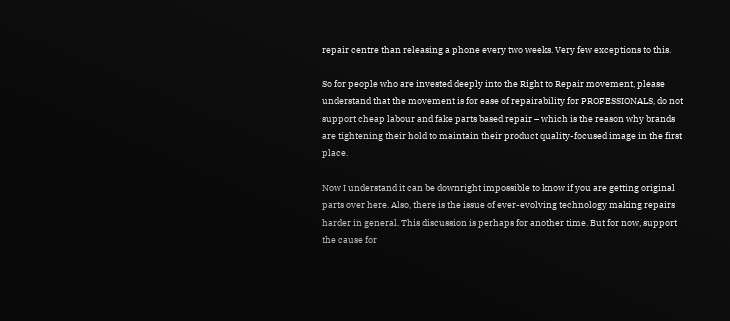repair centre than releasing a phone every two weeks. Very few exceptions to this.

So for people who are invested deeply into the Right to Repair movement, please understand that the movement is for ease of repairability for PROFESSIONALS, do not support cheap labour and fake parts based repair – which is the reason why brands are tightening their hold to maintain their product quality-focused image in the first place.

Now I understand it can be downright impossible to know if you are getting original parts over here. Also, there is the issue of ever-evolving technology making repairs harder in general. This discussion is perhaps for another time. But for now, support the cause for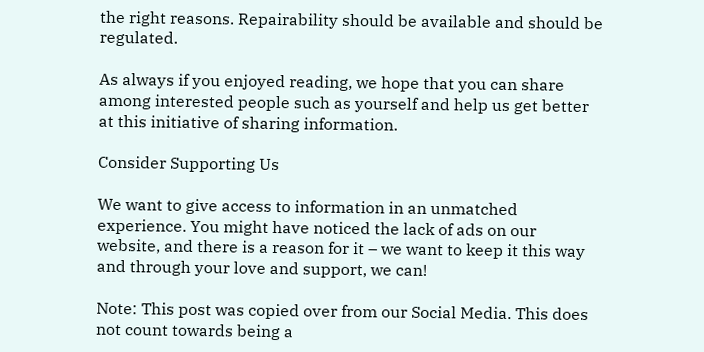the right reasons. Repairability should be available and should be regulated.

As always if you enjoyed reading, we hope that you can share among interested people such as yourself and help us get better at this initiative of sharing information.

Consider Supporting Us

We want to give access to information in an unmatched experience. You might have noticed the lack of ads on our website, and there is a reason for it – we want to keep it this way and through your love and support, we can!

Note: This post was copied over from our Social Media. This does not count towards being a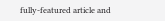fully-featured article and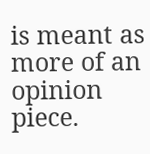is meant as more of an opinion piece.